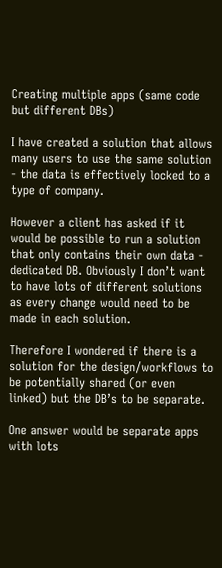Creating multiple apps (same code but different DBs)

I have created a solution that allows many users to use the same solution - the data is effectively locked to a type of company.

However a client has asked if it would be possible to run a solution that only contains their own data - dedicated DB. Obviously I don’t want to have lots of different solutions as every change would need to be made in each solution.

Therefore I wondered if there is a solution for the design/workflows to be potentially shared (or even linked) but the DB’s to be separate.

One answer would be separate apps with lots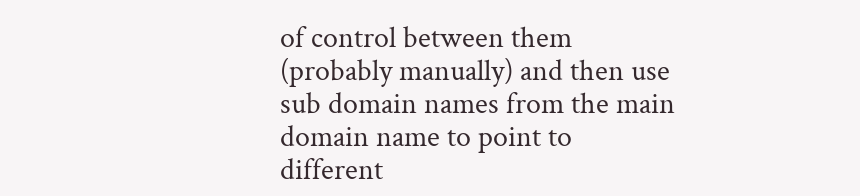of control between them (probably manually) and then use sub domain names from the main domain name to point to different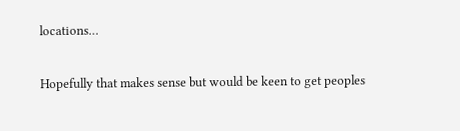locations…

Hopefully that makes sense but would be keen to get peoples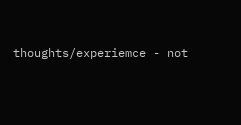thoughts/experiemce - not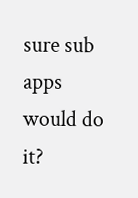sure sub apps would do it?